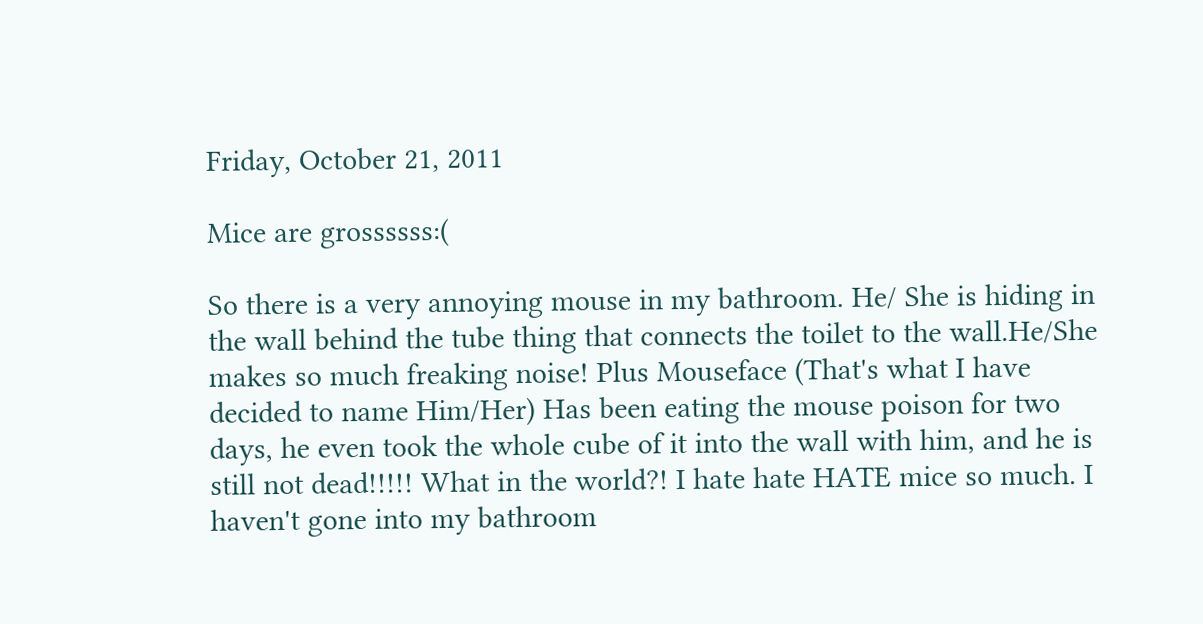Friday, October 21, 2011

Mice are grossssss:(

So there is a very annoying mouse in my bathroom. He/ She is hiding in the wall behind the tube thing that connects the toilet to the wall.He/She makes so much freaking noise! Plus Mouseface (That's what I have decided to name Him/Her) Has been eating the mouse poison for two days, he even took the whole cube of it into the wall with him, and he is still not dead!!!!! What in the world?! I hate hate HATE mice so much. I haven't gone into my bathroom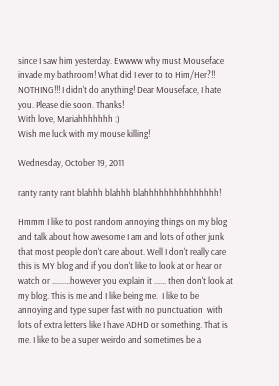since I saw him yesterday. Ewwww why must Mouseface invade my bathroom! What did I ever to to Him/Her?!! NOTHING!!! I didn't do anything! Dear Mouseface, I hate you. Please die soon. Thanks!
With love, Mariahhhhhhh :)
Wish me luck with my mouse killing!

Wednesday, October 19, 2011

ranty ranty rant blahhh blahhh blahhhhhhhhhhhhhhh!

Hmmm I like to post random annoying things on my blog and talk about how awesome I am and lots of other junk that most people don't care about. Well I don't really care this is MY blog and if you don't like to look at or hear or watch or .........however you explain it ...... then don't look at my blog. This is me and I like being me.  I like to be annoying and type super fast with no punctuation  with lots of extra letters like I have ADHD or something. That is me. I like to be a super weirdo and sometimes be a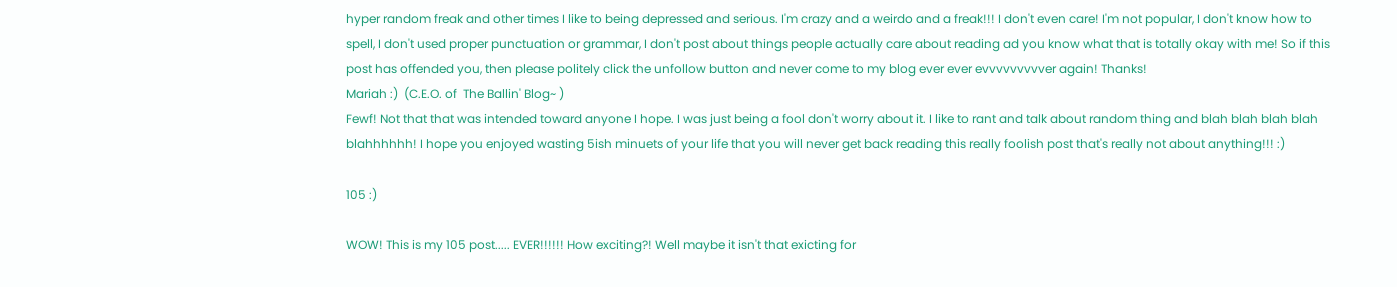hyper random freak and other times I like to being depressed and serious. I'm crazy and a weirdo and a freak!!! I don't even care! I'm not popular, I don't know how to spell, I don't used proper punctuation or grammar, I don't post about things people actually care about reading ad you know what that is totally okay with me! So if this post has offended you, then please politely click the unfollow button and never come to my blog ever ever evvvvvvvvver again! Thanks!
Mariah :)  (C.E.O. of  The Ballin' Blog~ )
Fewf! Not that that was intended toward anyone I hope. I was just being a fool don't worry about it. I like to rant and talk about random thing and blah blah blah blah blahhhhhh! I hope you enjoyed wasting 5ish minuets of your life that you will never get back reading this really foolish post that's really not about anything!!! :)

105 :)

WOW! This is my 105 post..... EVER!!!!!! How exciting?! Well maybe it isn't that exicting for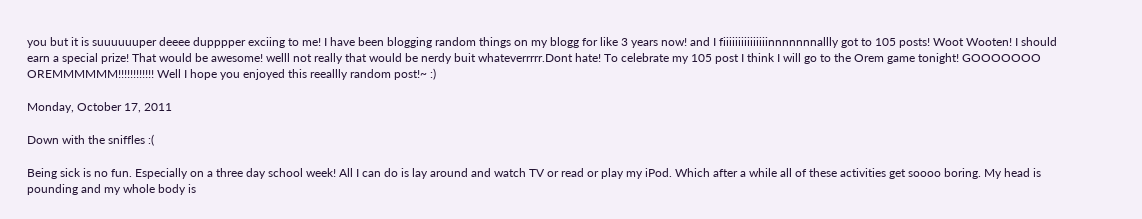you but it is suuuuuuper deeee dupppper exciing to me! I have been blogging random things on my blogg for like 3 years now! and I fiiiiiiiiiiiiiiinnnnnnnallly got to 105 posts! Woot Wooten! I should earn a special prize! That would be awesome! welll not really that would be nerdy buit whateverrrrr.Dont hate! To celebrate my 105 post I think I will go to the Orem game tonight! GOOOOOOO OREMMMMMM!!!!!!!!!!!! Well I hope you enjoyed this reeallly random post!~ :)

Monday, October 17, 2011

Down with the sniffles :(

Being sick is no fun. Especially on a three day school week! All I can do is lay around and watch TV or read or play my iPod. Which after a while all of these activities get soooo boring. My head is pounding and my whole body is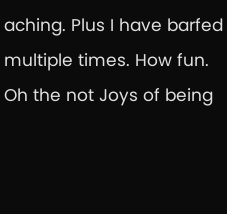aching. Plus I have barfed multiple times. How fun. Oh the not Joys of being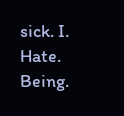sick. I. Hate. Being.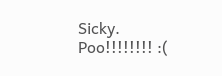Sicky. Poo!!!!!!!! :(